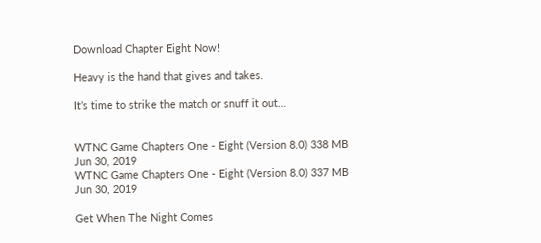Download Chapter Eight Now!

Heavy is the hand that gives and takes.

It’s time to strike the match or snuff it out…


WTNC Game Chapters One - Eight (Version 8.0) 338 MB
Jun 30, 2019
WTNC Game Chapters One - Eight (Version 8.0) 337 MB
Jun 30, 2019

Get When The Night Comes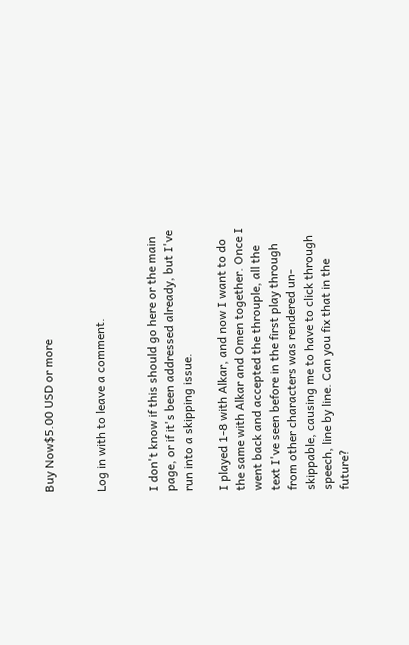Buy Now$5.00 USD or more


Log in with to leave a comment.


I don't know if this should go here or the main page, or if it's been addressed already, but I've run into a skipping issue.

I played 1-8 with Alkar, and now I want to do the same with Alkar and Omen together. Once I went back and accepted the throuple, all the text I've seen before in the first play through from other characters was rendered un-skippable, causing me to have to click through speech, line by line. Can you fix that in the future?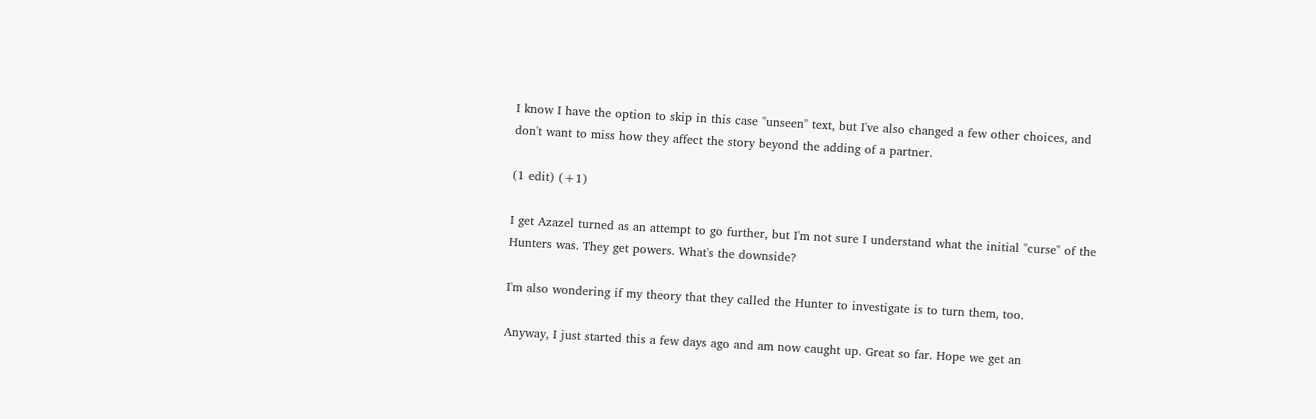I know I have the option to skip in this case "unseen" text, but I've also changed a few other choices, and don't want to miss how they affect the story beyond the adding of a partner.

(1 edit) (+1)

I get Azazel turned as an attempt to go further, but I'm not sure I understand what the initial "curse" of the Hunters was. They get powers. What's the downside?

I'm also wondering if my theory that they called the Hunter to investigate is to turn them, too.

Anyway, I just started this a few days ago and am now caught up. Great so far. Hope we get an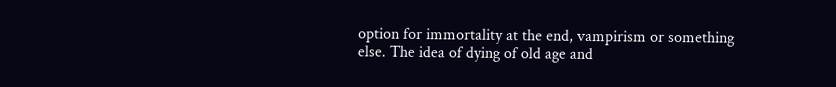option for immortality at the end, vampirism or something else. The idea of dying of old age and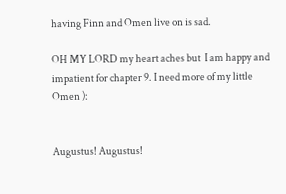having Finn and Omen live on is sad.

OH MY LORD my heart aches but  I am happy and impatient for chapter 9. I need more of my little Omen ):


Augustus! Augustus!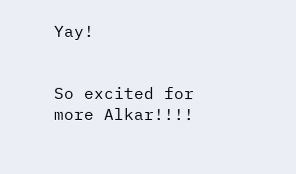Yay!


So excited for more Alkar!!!!